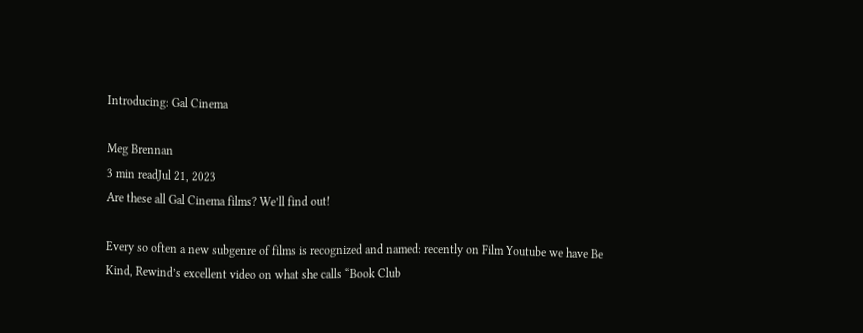Introducing: Gal Cinema

Meg Brennan
3 min readJul 21, 2023
Are these all Gal Cinema films? We’ll find out!

Every so often a new subgenre of films is recognized and named: recently on Film Youtube we have Be Kind, Rewind’s excellent video on what she calls “Book Club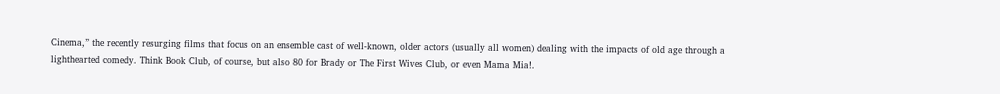Cinema,” the recently resurging films that focus on an ensemble cast of well-known, older actors (usually all women) dealing with the impacts of old age through a lighthearted comedy. Think Book Club, of course, but also 80 for Brady or The First Wives Club, or even Mama Mia!.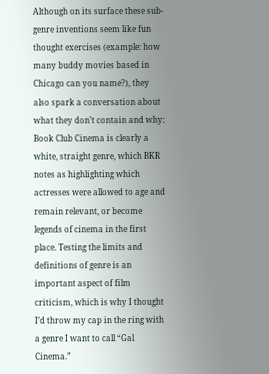Although on its surface these sub-genre inventions seem like fun thought exercises (example: how many buddy movies based in Chicago can you name?), they also spark a conversation about what they don’t contain and why: Book Club Cinema is clearly a white, straight genre, which BKR notes as highlighting which actresses were allowed to age and remain relevant, or become legends of cinema in the first place. Testing the limits and definitions of genre is an important aspect of film criticism, which is why I thought I’d throw my cap in the ring with a genre I want to call “Gal Cinema.”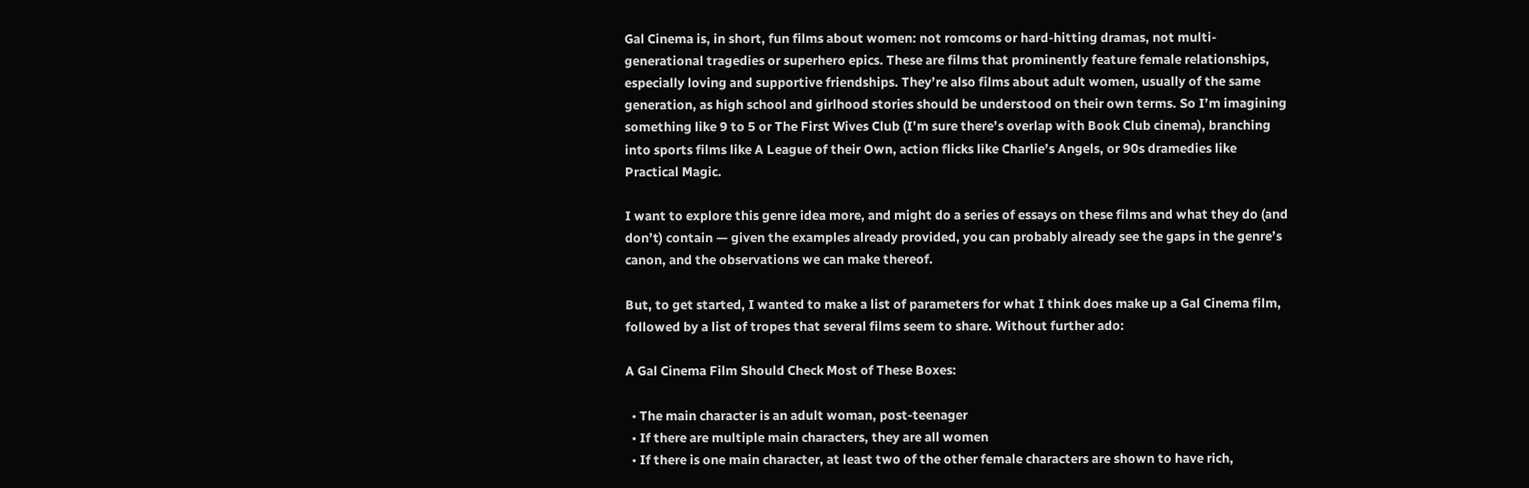Gal Cinema is, in short, fun films about women: not romcoms or hard-hitting dramas, not multi-generational tragedies or superhero epics. These are films that prominently feature female relationships, especially loving and supportive friendships. They’re also films about adult women, usually of the same generation, as high school and girlhood stories should be understood on their own terms. So I’m imagining something like 9 to 5 or The First Wives Club (I’m sure there’s overlap with Book Club cinema), branching into sports films like A League of their Own, action flicks like Charlie’s Angels, or 90s dramedies like Practical Magic.

I want to explore this genre idea more, and might do a series of essays on these films and what they do (and don’t) contain — given the examples already provided, you can probably already see the gaps in the genre’s canon, and the observations we can make thereof.

But, to get started, I wanted to make a list of parameters for what I think does make up a Gal Cinema film, followed by a list of tropes that several films seem to share. Without further ado:

A Gal Cinema Film Should Check Most of These Boxes:

  • The main character is an adult woman, post-teenager
  • If there are multiple main characters, they are all women
  • If there is one main character, at least two of the other female characters are shown to have rich,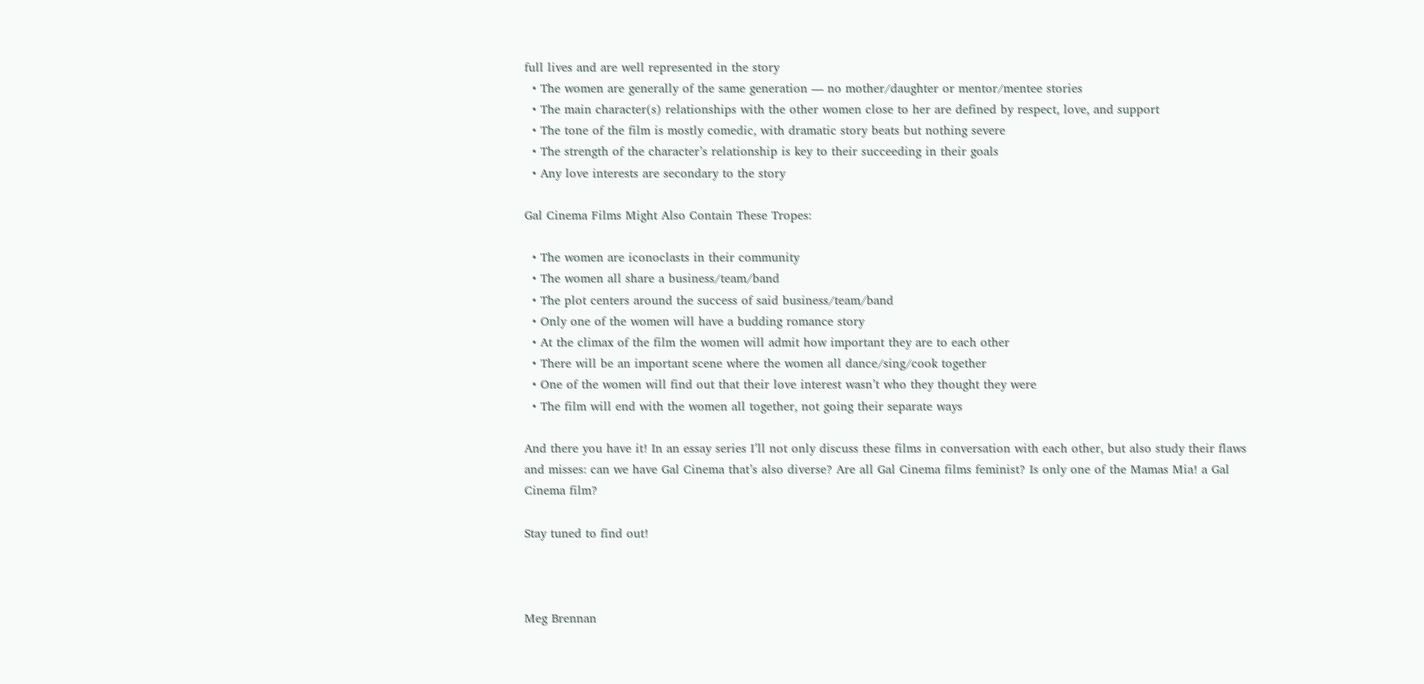full lives and are well represented in the story
  • The women are generally of the same generation — no mother/daughter or mentor/mentee stories
  • The main character(s) relationships with the other women close to her are defined by respect, love, and support
  • The tone of the film is mostly comedic, with dramatic story beats but nothing severe
  • The strength of the character’s relationship is key to their succeeding in their goals
  • Any love interests are secondary to the story

Gal Cinema Films Might Also Contain These Tropes:

  • The women are iconoclasts in their community
  • The women all share a business/team/band
  • The plot centers around the success of said business/team/band
  • Only one of the women will have a budding romance story
  • At the climax of the film the women will admit how important they are to each other
  • There will be an important scene where the women all dance/sing/cook together
  • One of the women will find out that their love interest wasn’t who they thought they were
  • The film will end with the women all together, not going their separate ways

And there you have it! In an essay series I’ll not only discuss these films in conversation with each other, but also study their flaws and misses: can we have Gal Cinema that’s also diverse? Are all Gal Cinema films feminist? Is only one of the Mamas Mia! a Gal Cinema film?

Stay tuned to find out!



Meg Brennan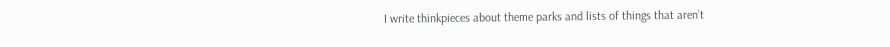I write thinkpieces about theme parks and lists of things that aren’t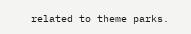related to theme parks.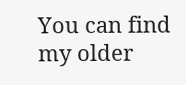You can find my older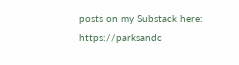posts on my Substack here: https://parksandc